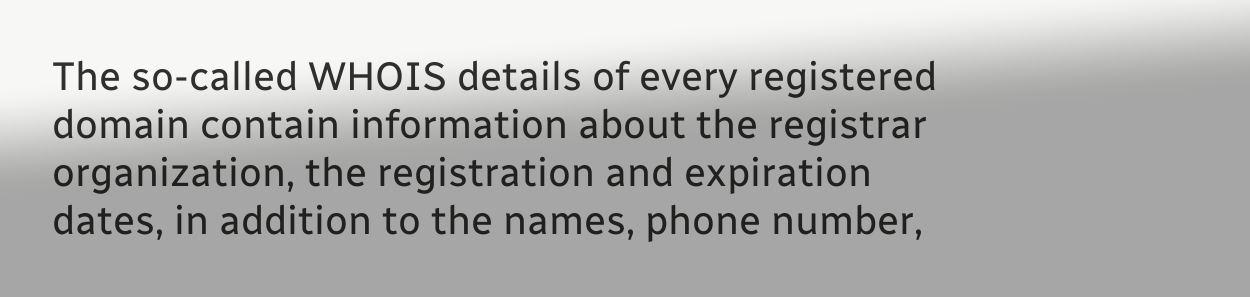The so-called WHOIS details of every registered domain contain information about the registrar organization, the registration and expiration dates, in addition to the names, phone number,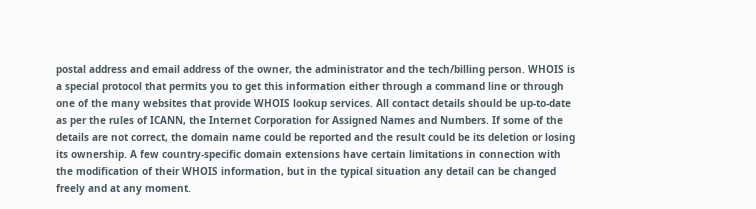postal address and email address of the owner, the administrator and the tech/billing person. WHOIS is a special protocol that permits you to get this information either through a command line or through one of the many websites that provide WHOIS lookup services. All contact details should be up-to-date as per the rules of ICANN, the Internet Corporation for Assigned Names and Numbers. If some of the details are not correct, the domain name could be reported and the result could be its deletion or losing its ownership. A few country-specific domain extensions have certain limitations in connection with the modification of their WHOIS information, but in the typical situation any detail can be changed freely and at any moment.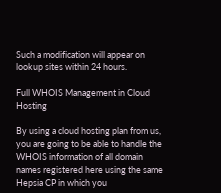Such a modification will appear on lookup sites within 24 hours.

Full WHOIS Management in Cloud Hosting

By using a cloud hosting plan from us, you are going to be able to handle the WHOIS information of all domain names registered here using the same Hepsia CP in which you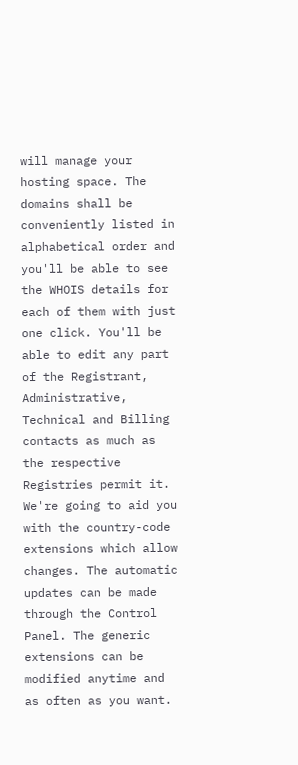will manage your hosting space. The domains shall be conveniently listed in alphabetical order and you'll be able to see the WHOIS details for each of them with just one click. You'll be able to edit any part of the Registrant, Administrative, Technical and Billing contacts as much as the respective Registries permit it. We're going to aid you with the country-code extensions which allow changes. The automatic updates can be made through the Control Panel. The generic extensions can be modified anytime and as often as you want.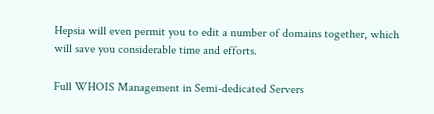Hepsia will even permit you to edit a number of domains together, which will save you considerable time and efforts.

Full WHOIS Management in Semi-dedicated Servers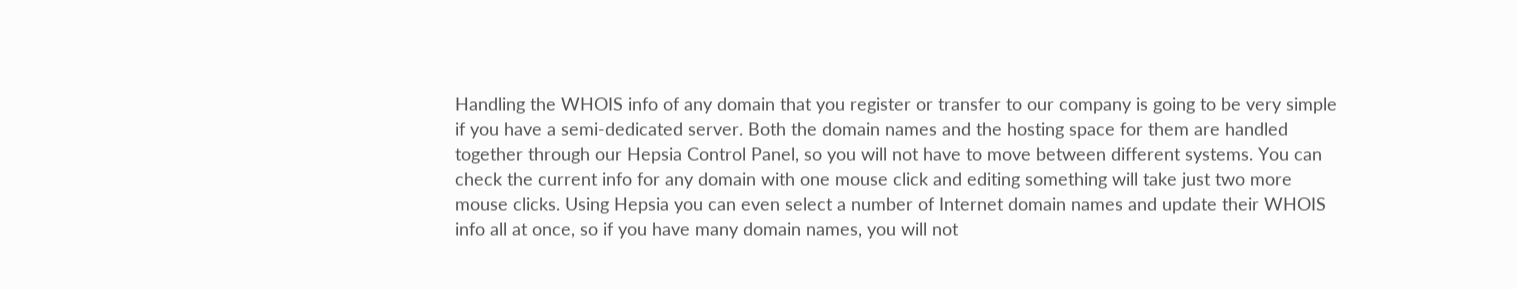Handling the WHOIS info of any domain that you register or transfer to our company is going to be very simple if you have a semi-dedicated server. Both the domain names and the hosting space for them are handled together through our Hepsia Control Panel, so you will not have to move between different systems. You can check the current info for any domain with one mouse click and editing something will take just two more mouse clicks. Using Hepsia you can even select a number of Internet domain names and update their WHOIS info all at once, so if you have many domain names, you will not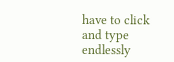have to click and type endlessly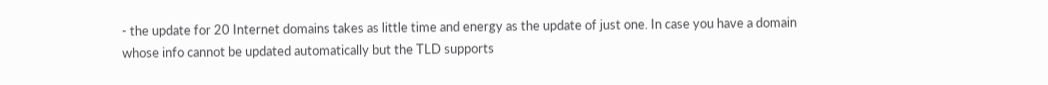- the update for 20 Internet domains takes as little time and energy as the update of just one. In case you have a domain whose info cannot be updated automatically but the TLD supports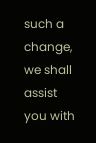such a change, we shall assist you with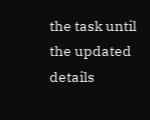the task until the updated details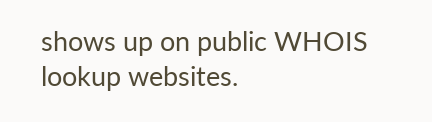shows up on public WHOIS lookup websites.